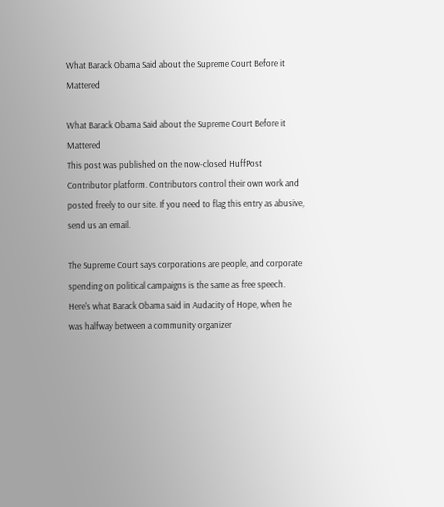What Barack Obama Said about the Supreme Court Before it Mattered

What Barack Obama Said about the Supreme Court Before it Mattered
This post was published on the now-closed HuffPost Contributor platform. Contributors control their own work and posted freely to our site. If you need to flag this entry as abusive, send us an email.

The Supreme Court says corporations are people, and corporate spending on political campaigns is the same as free speech. Here's what Barack Obama said in Audacity of Hope, when he was halfway between a community organizer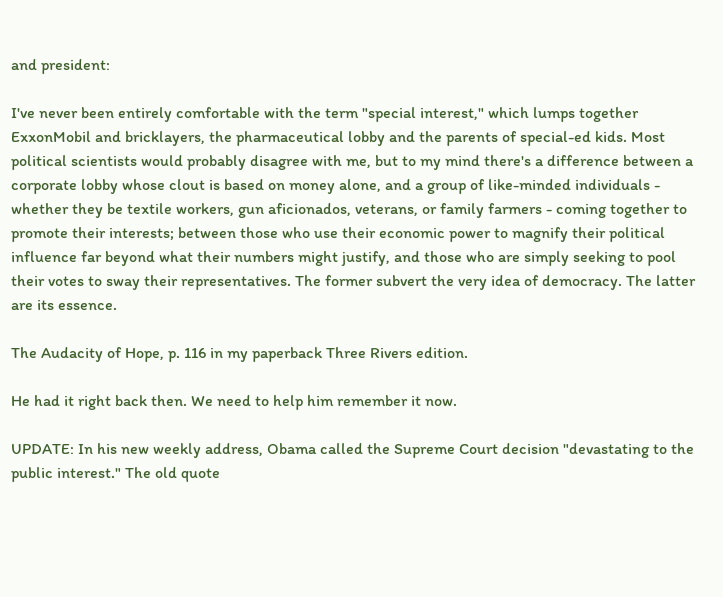and president:

I've never been entirely comfortable with the term "special interest," which lumps together ExxonMobil and bricklayers, the pharmaceutical lobby and the parents of special-ed kids. Most political scientists would probably disagree with me, but to my mind there's a difference between a corporate lobby whose clout is based on money alone, and a group of like-minded individuals - whether they be textile workers, gun aficionados, veterans, or family farmers - coming together to promote their interests; between those who use their economic power to magnify their political influence far beyond what their numbers might justify, and those who are simply seeking to pool their votes to sway their representatives. The former subvert the very idea of democracy. The latter are its essence.

The Audacity of Hope, p. 116 in my paperback Three Rivers edition.

He had it right back then. We need to help him remember it now.

UPDATE: In his new weekly address, Obama called the Supreme Court decision "devastating to the public interest." The old quote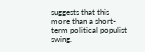suggests that this more than a short-term political populist swing.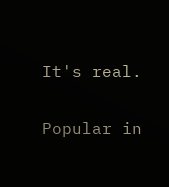It's real.

Popular in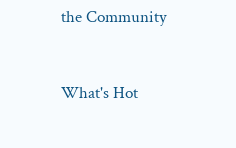the Community


What's Hot